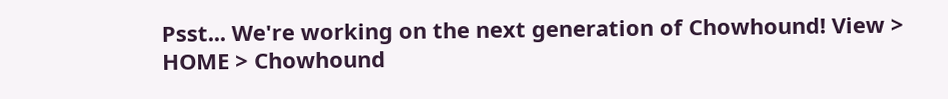Psst... We're working on the next generation of Chowhound! View >
HOME > Chowhound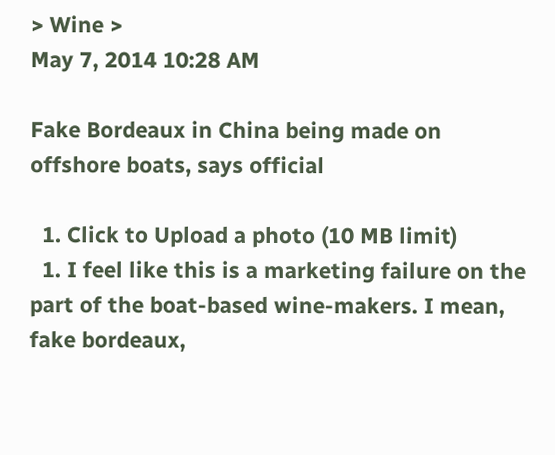> Wine >
May 7, 2014 10:28 AM

Fake Bordeaux in China being made on offshore boats, says official

  1. Click to Upload a photo (10 MB limit)
  1. I feel like this is a marketing failure on the part of the boat-based wine-makers. I mean, fake bordeaux,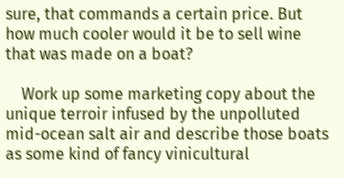sure, that commands a certain price. But how much cooler would it be to sell wine that was made on a boat?

    Work up some marketing copy about the unique terroir infused by the unpolluted mid-ocean salt air and describe those boats as some kind of fancy vinicultural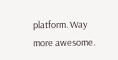platform. Way more awesome.